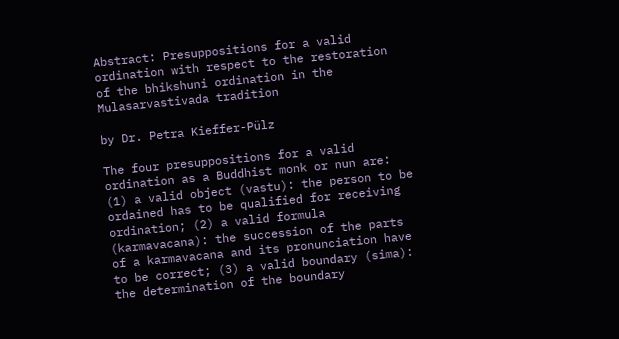Abstract: Presuppositions for a valid ordination with respect to the restoration of the bhikshuni ordination in the Mulasarvastivada tradition

by Dr. Petra Kieffer-Pülz

The four presuppositions for a valid ordination as a Buddhist monk or nun are: (1) a valid object (vastu): the person to be ordained has to be qualified for receiving ordination; (2) a valid formula (karmavacana): the succession of the parts of a karmavacana and its pronunciation have to be correct; (3) a valid boundary (sima): the determination of the boundary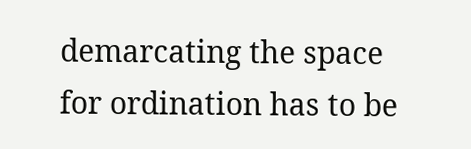demarcating the space for ordination has to be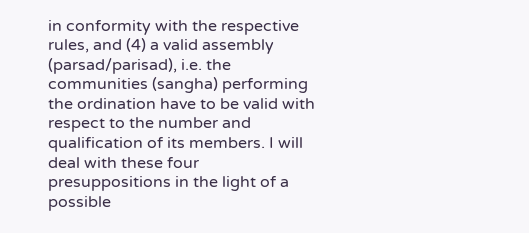in conformity with the respective rules, and (4) a valid assembly (parsad/parisad), i.e. the communities (sangha) performing the ordination have to be valid with respect to the number and qualification of its members. I will deal with these four presuppositions in the light of a possible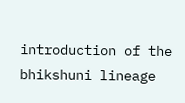introduction of the bhikshuni lineage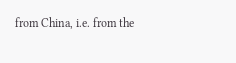from China, i.e. from the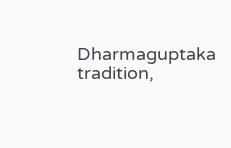Dharmaguptaka tradition,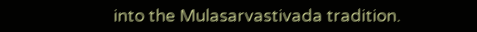into the Mulasarvastivada tradition.